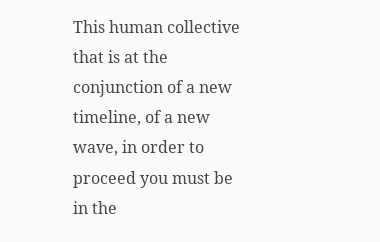This human collective that is at the conjunction of a new timeline, of a new wave, in order to proceed you must be in the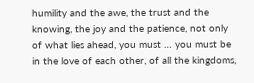humility and the awe, the trust and the knowing, the joy and the patience, not only of what lies ahead, you must … you must be in the love of each other, of all the kingdoms,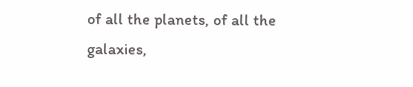of all the planets, of all the galaxies,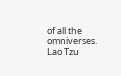of all the omniverses.  Lao Tzu